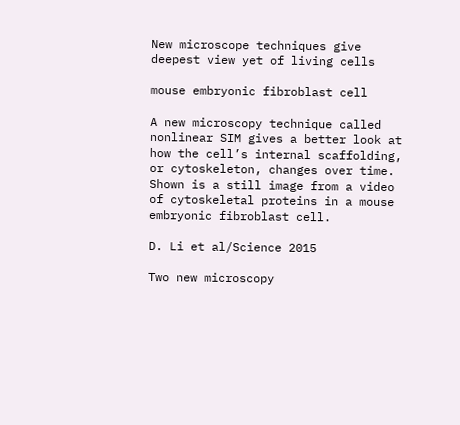New microscope techniques give deepest view yet of living cells

mouse embryonic fibroblast cell

A new microscopy technique called nonlinear SIM gives a better look at how the cell’s internal scaffolding, or cytoskeleton, changes over time. Shown is a still image from a video of cytoskeletal proteins in a mouse embryonic fibroblast cell.

D. Li et al/Science 2015

Two new microscopy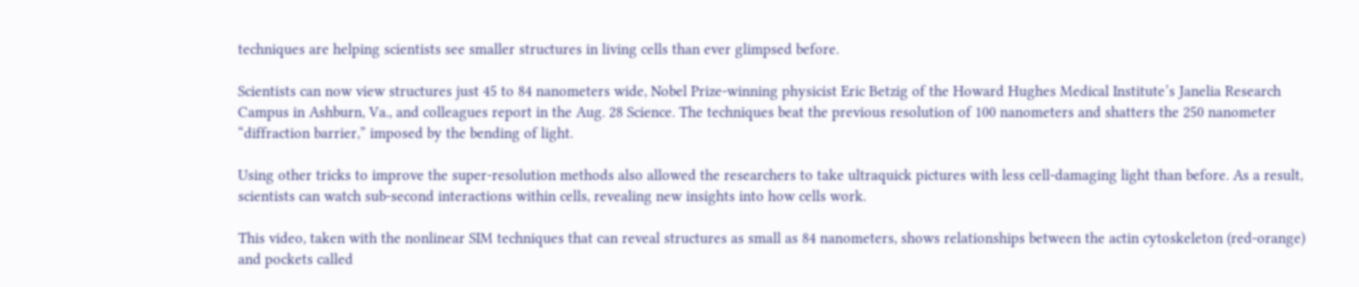techniques are helping scientists see smaller structures in living cells than ever glimpsed before.

Scientists can now view structures just 45 to 84 nanometers wide, Nobel Prize-winning physicist Eric Betzig of the Howard Hughes Medical Institute’s Janelia Research Campus in Ashburn, Va., and colleagues report in the Aug. 28 Science. The techniques beat the previous resolution of 100 nanometers and shatters the 250 nanometer “diffraction barrier,” imposed by the bending of light.

Using other tricks to improve the super-resolution methods also allowed the researchers to take ultraquick pictures with less cell-damaging light than before. As a result, scientists can watch sub-second interactions within cells, revealing new insights into how cells work.

This video, taken with the nonlinear SIM techniques that can reveal structures as small as 84 nanometers, shows relationships between the actin cytoskeleton (red-orange) and pockets called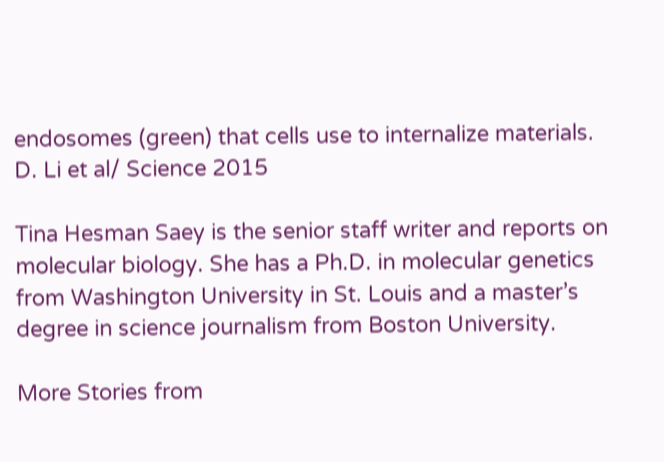endosomes (green) that cells use to internalize materials. D. Li et al/ Science 2015

Tina Hesman Saey is the senior staff writer and reports on molecular biology. She has a Ph.D. in molecular genetics from Washington University in St. Louis and a master’s degree in science journalism from Boston University.

More Stories from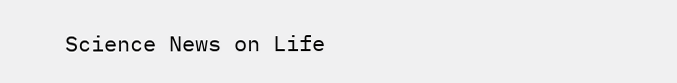Science News on Life